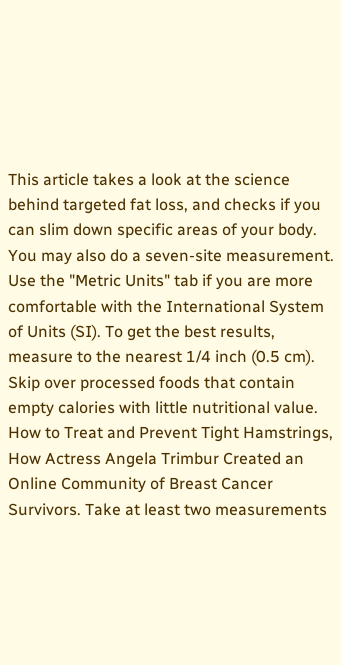This article takes a look at the science behind targeted fat loss, and checks if you can slim down specific areas of your body. You may also do a seven-site measurement. Use the "Metric Units" tab if you are more comfortable with the International System of Units (SI). To get the best results, measure to the nearest 1/4 inch (0.5 cm). Skip over processed foods that contain empty calories with little nutritional value. How to Treat and Prevent Tight Hamstrings, How Actress Angela Trimbur Created an Online Community of Breast Cancer Survivors. Take at least two measurements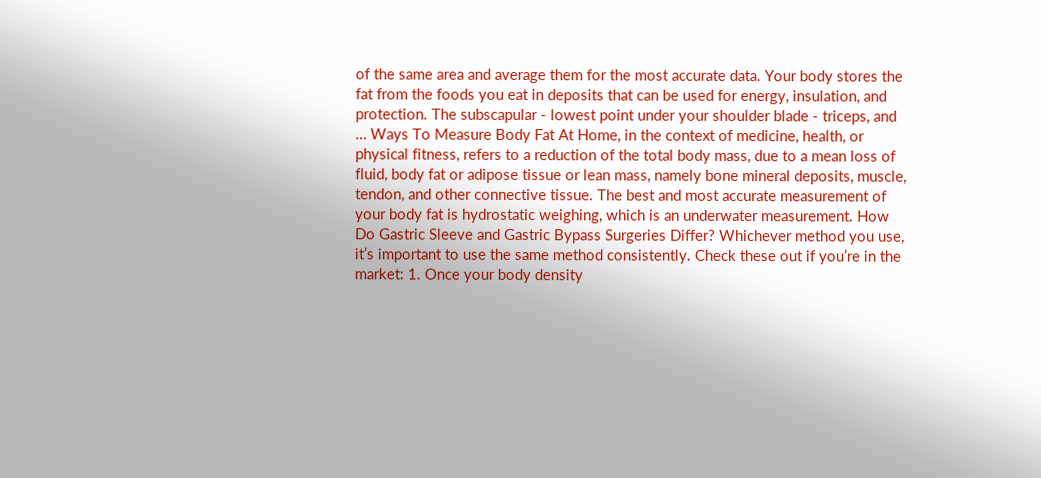of the same area and average them for the most accurate data. Your body stores the fat from the foods you eat in deposits that can be used for energy, insulation, and protection. The subscapular - lowest point under your shoulder blade - triceps, and … Ways To Measure Body Fat At Home, in the context of medicine, health, or physical fitness, refers to a reduction of the total body mass, due to a mean loss of fluid, body fat or adipose tissue or lean mass, namely bone mineral deposits, muscle, tendon, and other connective tissue. The best and most accurate measurement of your body fat is hydrostatic weighing, which is an underwater measurement. How Do Gastric Sleeve and Gastric Bypass Surgeries Differ? Whichever method you use, it’s important to use the same method consistently. Check these out if you’re in the market: 1. Once your body density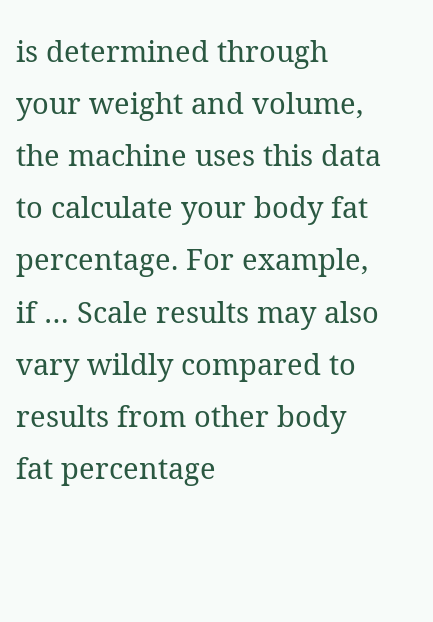is determined through your weight and volume, the machine uses this data to calculate your body fat percentage. For example, if … Scale results may also vary wildly compared to results from other body fat percentage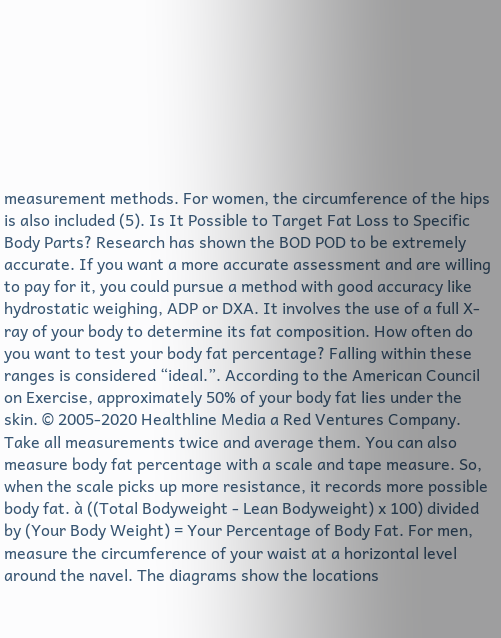measurement methods. For women, the circumference of the hips is also included (5). Is It Possible to Target Fat Loss to Specific Body Parts? Research has shown the BOD POD to be extremely accurate. If you want a more accurate assessment and are willing to pay for it, you could pursue a method with good accuracy like hydrostatic weighing, ADP or DXA. It involves the use of a full X-ray of your body to determine its fat composition. How often do you want to test your body fat percentage? Falling within these ranges is considered “ideal.”. According to the American Council on Exercise, approximately 50% of your body fat lies under the skin. © 2005-2020 Healthline Media a Red Ventures Company. Take all measurements twice and average them. You can also measure body fat percentage with a scale and tape measure. So, when the scale picks up more resistance, it records more possible body fat. à ((Total Bodyweight - Lean Bodyweight) x 100) divided by (Your Body Weight) = Your Percentage of Body Fat. For men, measure the circumference of your waist at a horizontal level around the navel. The diagrams show the locations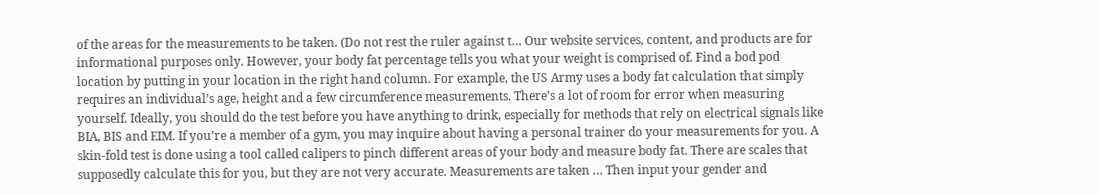of the areas for the measurements to be taken. (Do not rest the ruler against t… Our website services, content, and products are for informational purposes only. However, your body fat percentage tells you what your weight is comprised of. Find a bod pod location by putting in your location in the right hand column. For example, the US Army uses a body fat calculation that simply requires an individual’s age, height and a few circumference measurements. There’s a lot of room for error when measuring yourself. Ideally, you should do the test before you have anything to drink, especially for methods that rely on electrical signals like BIA, BIS and EIM. If you’re a member of a gym, you may inquire about having a personal trainer do your measurements for you. A skin-fold test is done using a tool called calipers to pinch different areas of your body and measure body fat. There are scales that supposedly calculate this for you, but they are not very accurate. Measurements are taken … Then input your gender and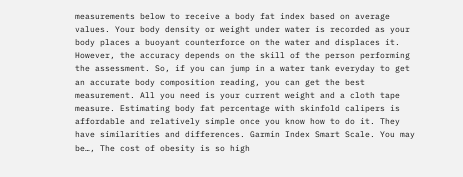measurements below to receive a body fat index based on average values. Your body density or weight under water is recorded as your body places a buoyant counterforce on the water and displaces it. However, the accuracy depends on the skill of the person performing the assessment. So, if you can jump in a water tank everyday to get an accurate body composition reading, you can get the best measurement. All you need is your current weight and a cloth tape measure. Estimating body fat percentage with skinfold calipers is affordable and relatively simple once you know how to do it. They have similarities and differences. Garmin Index Smart Scale. You may be…, The cost of obesity is so high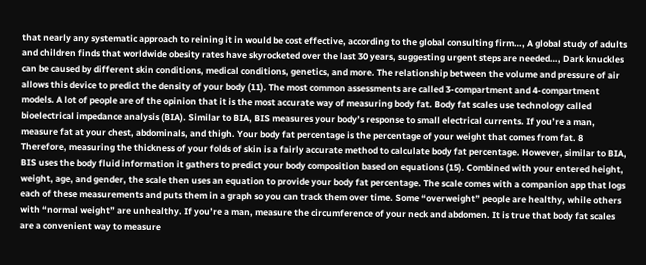that nearly any systematic approach to reining it in would be cost effective, according to the global consulting firm…, A global study of adults and children finds that worldwide obesity rates have skyrocketed over the last 30 years, suggesting urgent steps are needed…, Dark knuckles can be caused by different skin conditions, medical conditions, genetics, and more. The relationship between the volume and pressure of air allows this device to predict the density of your body (11). The most common assessments are called 3-compartment and 4-compartment models. A lot of people are of the opinion that it is the most accurate way of measuring body fat. Body fat scales use technology called bioelectrical impedance analysis (BIA). Similar to BIA, BIS measures your body’s response to small electrical currents. If you’re a man, measure fat at your chest, abdominals, and thigh. Your body fat percentage is the percentage of your weight that comes from fat. 8 Therefore, measuring the thickness of your folds of skin is a fairly accurate method to calculate body fat percentage. However, similar to BIA, BIS uses the body fluid information it gathers to predict your body composition based on equations (15). Combined with your entered height, weight, age, and gender, the scale then uses an equation to provide your body fat percentage. The scale comes with a companion app that logs each of these measurements and puts them in a graph so you can track them over time. Some “overweight” people are healthy, while others with “normal weight” are unhealthy. If you’re a man, measure the circumference of your neck and abdomen. It is true that body fat scales are a convenient way to measure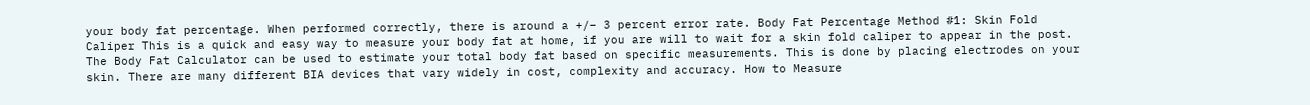your body fat percentage. When performed correctly, there is around a +/– 3 percent error rate. Body Fat Percentage Method #1: Skin Fold Caliper This is a quick and easy way to measure your body fat at home, if you are will to wait for a skin fold caliper to appear in the post. The Body Fat Calculator can be used to estimate your total body fat based on specific measurements. This is done by placing electrodes on your skin. There are many different BIA devices that vary widely in cost, complexity and accuracy. How to Measure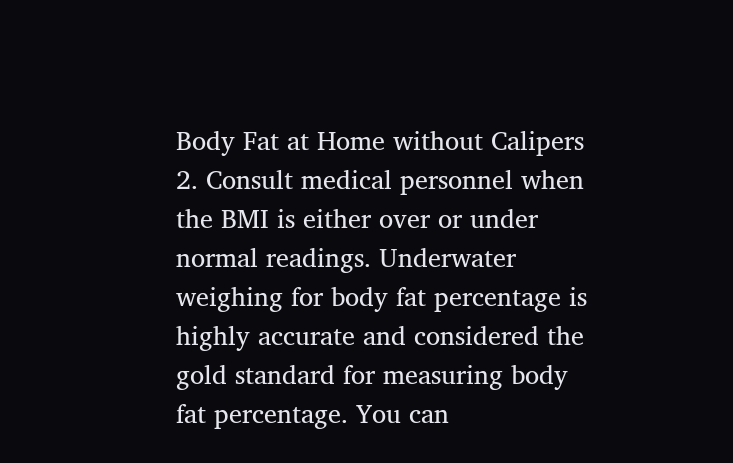Body Fat at Home without Calipers 2. Consult medical personnel when the BMI is either over or under normal readings. Underwater weighing for body fat percentage is highly accurate and considered the gold standard for measuring body fat percentage. You can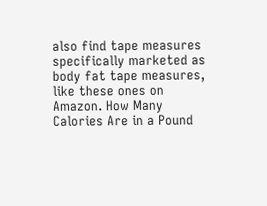also find tape measures specifically marketed as body fat tape measures, like these ones on Amazon. How Many Calories Are in a Pound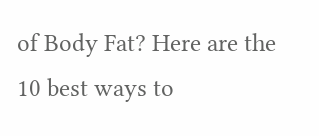of Body Fat? Here are the 10 best ways to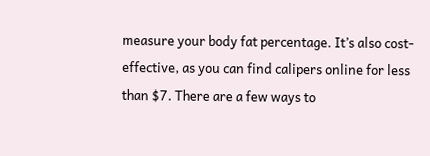measure your body fat percentage. It’s also cost-effective, as you can find calipers online for less than $7. There are a few ways to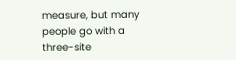measure, but many people go with a three-site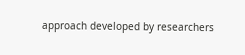approach developed by researchers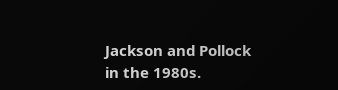Jackson and Pollock in the 1980s.